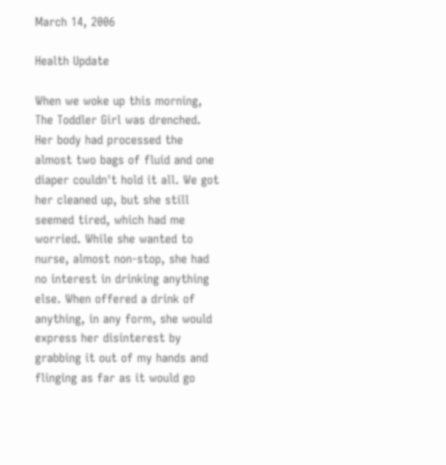March 14, 2006

Health Update

When we woke up this morning, The Toddler Girl was drenched. Her body had processed the almost two bags of fluid and one diaper couldn't hold it all. We got her cleaned up, but she still seemed tired, which had me worried. While she wanted to nurse, almost non-stop, she had no interest in drinking anything else. When offered a drink of anything, in any form, she would express her disinterest by grabbing it out of my hands and flinging as far as it would go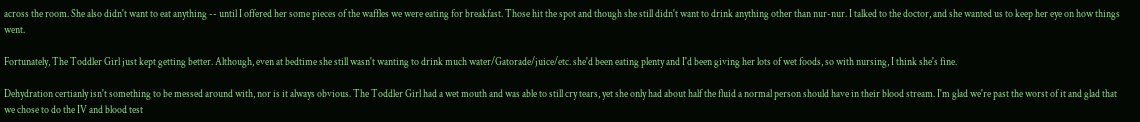across the room. She also didn't want to eat anything -- until I offered her some pieces of the waffles we were eating for breakfast. Those hit the spot and though she still didn't want to drink anything other than nur-nur. I talked to the doctor, and she wanted us to keep her eye on how things went.

Fortunately, The Toddler Girl just kept getting better. Although, even at bedtime she still wasn't wanting to drink much water/Gatorade/juice/etc. she'd been eating plenty and I'd been giving her lots of wet foods, so with nursing, I think she's fine.

Dehydration certianly isn't something to be messed around with, nor is it always obvious. The Toddler Girl had a wet mouth and was able to still cry tears, yet she only had about half the fluid a normal person should have in their blood stream. I'm glad we're past the worst of it and glad that we chose to do the IV and blood test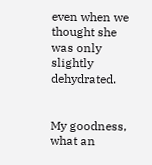even when we thought she was only slightly dehydrated.


My goodness, what an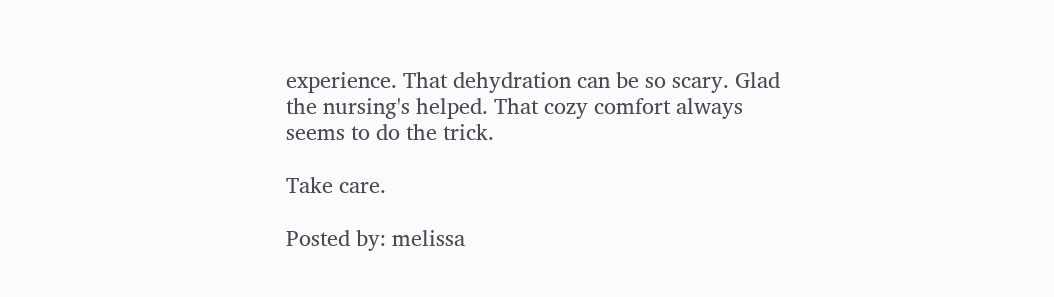experience. That dehydration can be so scary. Glad the nursing's helped. That cozy comfort always seems to do the trick.

Take care.

Posted by: melissa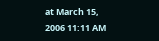at March 15, 2006 11:11 AM